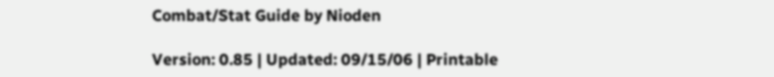Combat/Stat Guide by Nioden

Version: 0.85 | Updated: 09/15/06 | Printable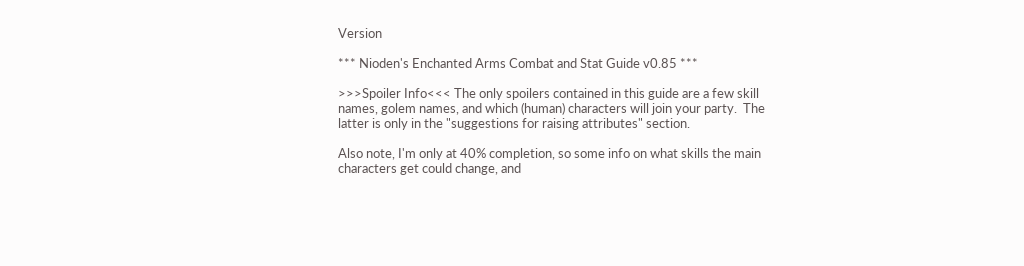Version

*** Nioden's Enchanted Arms Combat and Stat Guide v0.85 ***

>>>Spoiler Info<<< The only spoilers contained in this guide are a few skill
names, golem names, and which (human) characters will join your party.  The
latter is only in the "suggestions for raising attributes" section.

Also note, I'm only at 40% completion, so some info on what skills the main
characters get could change, and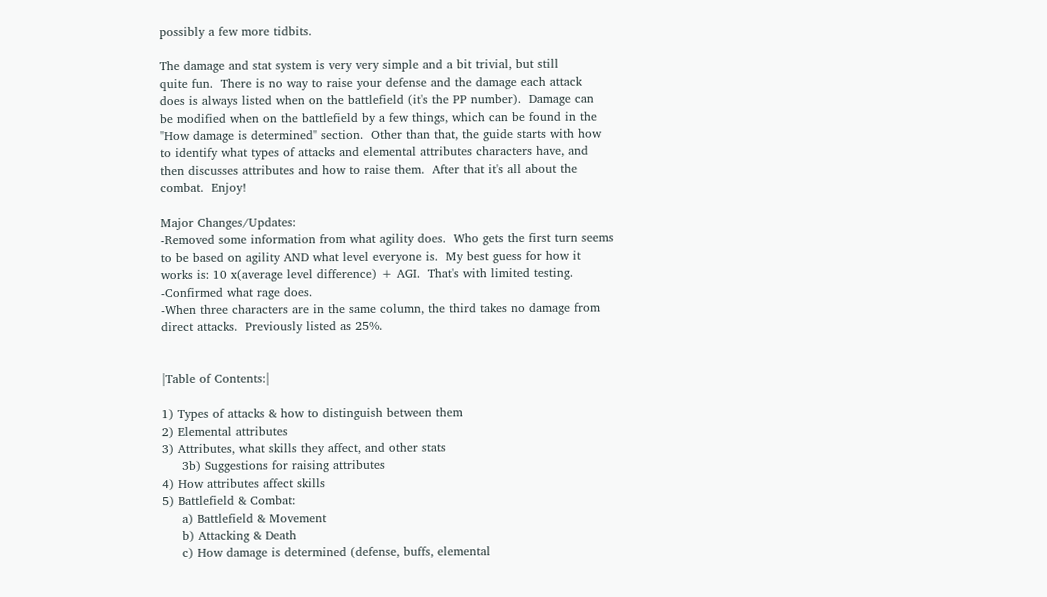possibly a few more tidbits.

The damage and stat system is very very simple and a bit trivial, but still
quite fun.  There is no way to raise your defense and the damage each attack
does is always listed when on the battlefield (it's the PP number).  Damage can
be modified when on the battlefield by a few things, which can be found in the
"How damage is determined" section.  Other than that, the guide starts with how
to identify what types of attacks and elemental attributes characters have, and
then discusses attributes and how to raise them.  After that it's all about the
combat.  Enjoy!

Major Changes/Updates:
-Removed some information from what agility does.  Who gets the first turn seems
to be based on agility AND what level everyone is.  My best guess for how it
works is: 10 x(average level difference) + AGI.  That's with limited testing.
-Confirmed what rage does.
-When three characters are in the same column, the third takes no damage from
direct attacks.  Previously listed as 25%.


|Table of Contents:|

1) Types of attacks & how to distinguish between them
2) Elemental attributes
3) Attributes, what skills they affect, and other stats
     3b) Suggestions for raising attributes
4) How attributes affect skills
5) Battlefield & Combat:
     a) Battlefield & Movement
     b) Attacking & Death
     c) How damage is determined (defense, buffs, elemental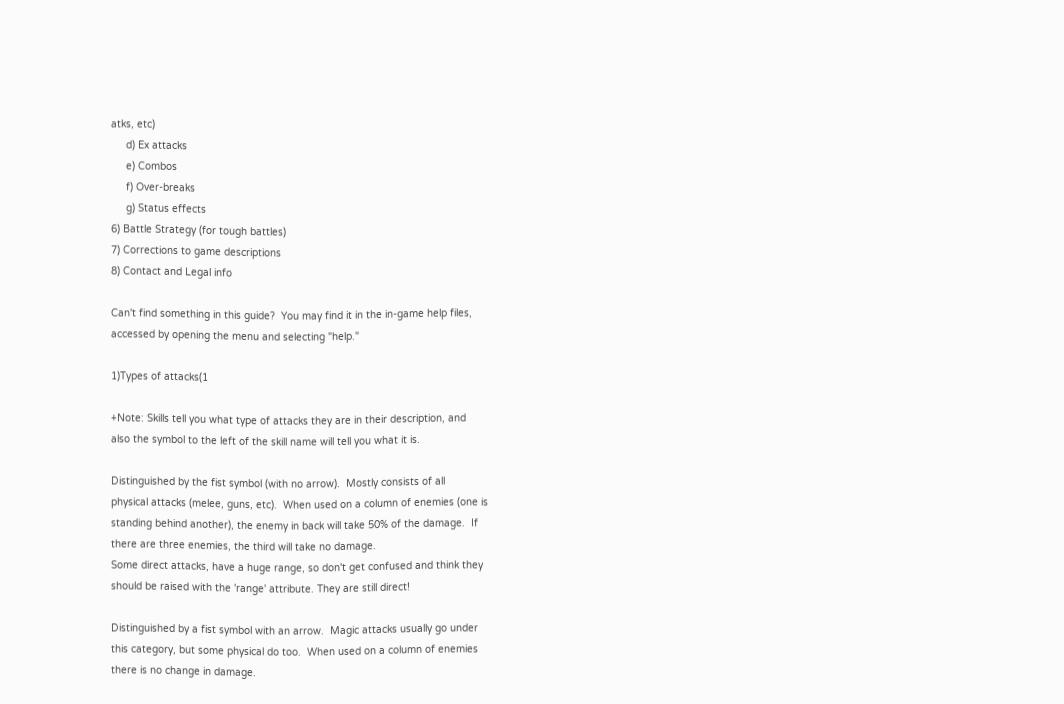atks, etc)
     d) Ex attacks
     e) Combos
     f) Over-breaks
     g) Status effects
6) Battle Strategy (for tough battles)
7) Corrections to game descriptions
8) Contact and Legal info

Can't find something in this guide?  You may find it in the in-game help files,
accessed by opening the menu and selecting "help."

1)Types of attacks(1

+Note: Skills tell you what type of attacks they are in their description, and
also the symbol to the left of the skill name will tell you what it is.

Distinguished by the fist symbol (with no arrow).  Mostly consists of all
physical attacks (melee, guns, etc).  When used on a column of enemies (one is
standing behind another), the enemy in back will take 50% of the damage.  If
there are three enemies, the third will take no damage.
Some direct attacks, have a huge range, so don't get confused and think they
should be raised with the 'range' attribute. They are still direct!

Distinguished by a fist symbol with an arrow.  Magic attacks usually go under
this category, but some physical do too.  When used on a column of enemies
there is no change in damage.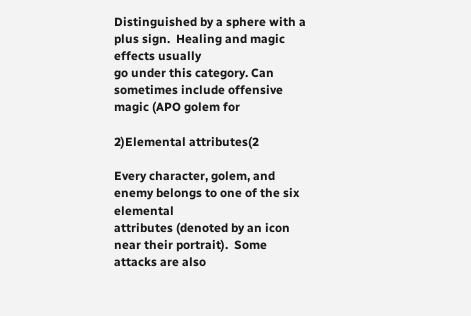Distinguished by a sphere with a plus sign.  Healing and magic effects usually
go under this category. Can sometimes include offensive magic (APO golem for

2)Elemental attributes(2

Every character, golem, and enemy belongs to one of the six elemental
attributes (denoted by an icon near their portrait).  Some attacks are also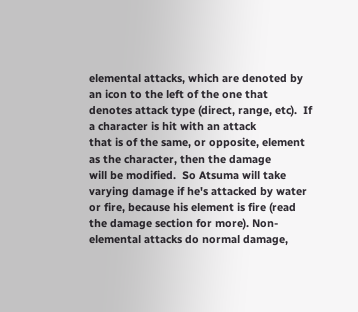elemental attacks, which are denoted by an icon to the left of the one that
denotes attack type (direct, range, etc).  If a character is hit with an attack
that is of the same, or opposite, element as the character, then the damage
will be modified.  So Atsuma will take varying damage if he's attacked by water
or fire, because his element is fire (read the damage section for more). Non-
elemental attacks do normal damage,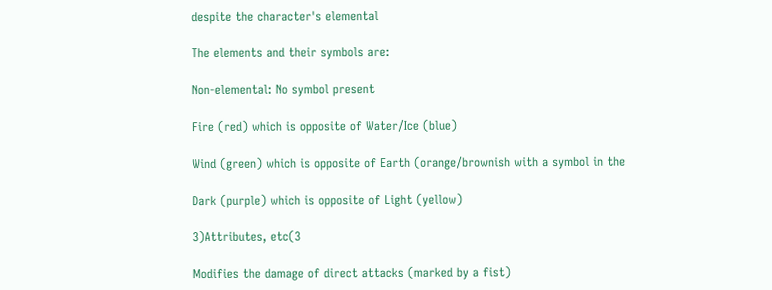despite the character's elemental

The elements and their symbols are:

Non-elemental: No symbol present

Fire (red) which is opposite of Water/Ice (blue)

Wind (green) which is opposite of Earth (orange/brownish with a symbol in the

Dark (purple) which is opposite of Light (yellow)

3)Attributes, etc(3

Modifies the damage of direct attacks (marked by a fist)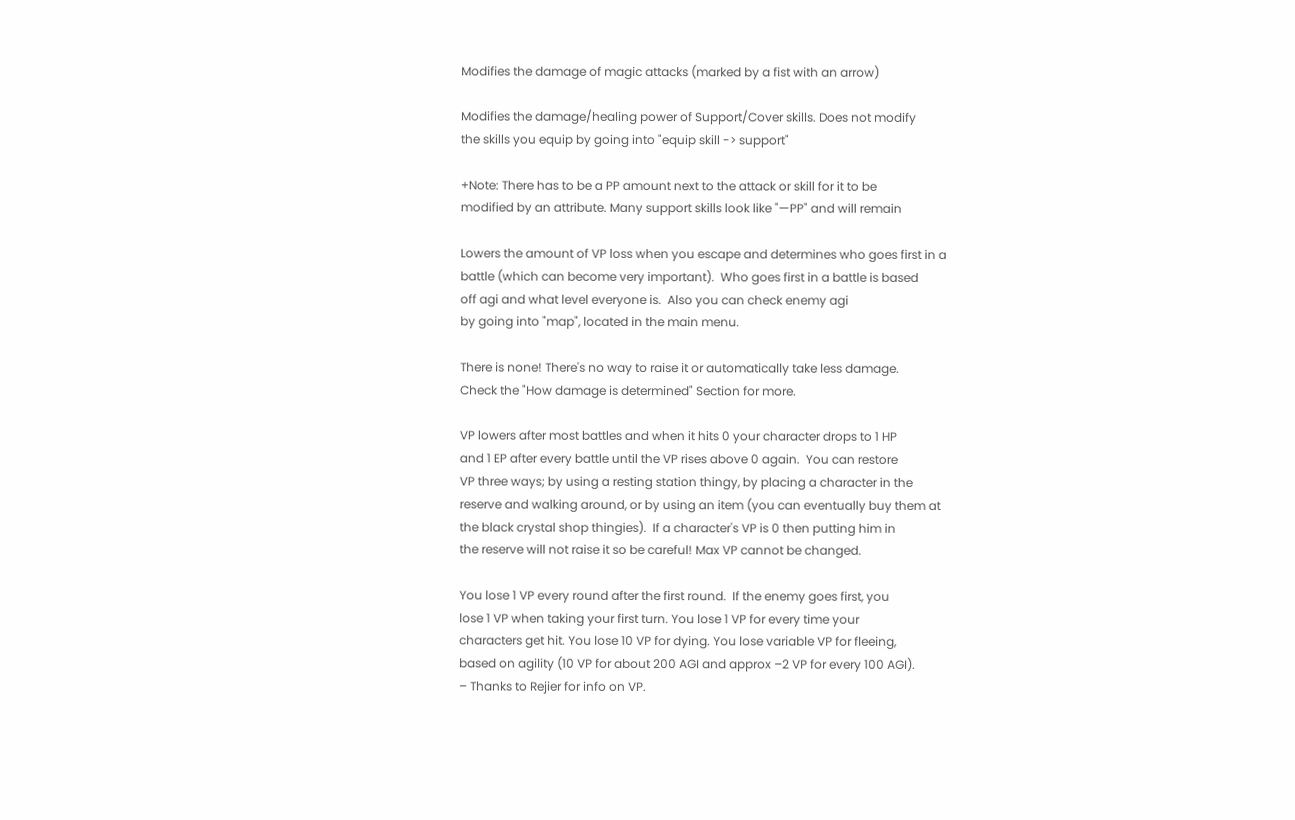Modifies the damage of magic attacks (marked by a fist with an arrow)

Modifies the damage/healing power of Support/Cover skills. Does not modify
the skills you equip by going into "equip skill -> support"

+Note: There has to be a PP amount next to the attack or skill for it to be
modified by an attribute. Many support skills look like "—PP" and will remain

Lowers the amount of VP loss when you escape and determines who goes first in a
battle (which can become very important).  Who goes first in a battle is based
off agi and what level everyone is.  Also you can check enemy agi
by going into "map", located in the main menu.

There is none! There's no way to raise it or automatically take less damage.
Check the "How damage is determined" Section for more.

VP lowers after most battles and when it hits 0 your character drops to 1 HP
and 1 EP after every battle until the VP rises above 0 again.  You can restore
VP three ways; by using a resting station thingy, by placing a character in the
reserve and walking around, or by using an item (you can eventually buy them at
the black crystal shop thingies).  If a character's VP is 0 then putting him in
the reserve will not raise it so be careful! Max VP cannot be changed.

You lose 1 VP every round after the first round.  If the enemy goes first, you
lose 1 VP when taking your first turn. You lose 1 VP for every time your
characters get hit. You lose 10 VP for dying. You lose variable VP for fleeing,
based on agility (10 VP for about 200 AGI and approx –2 VP for every 100 AGI).
– Thanks to Rejier for info on VP.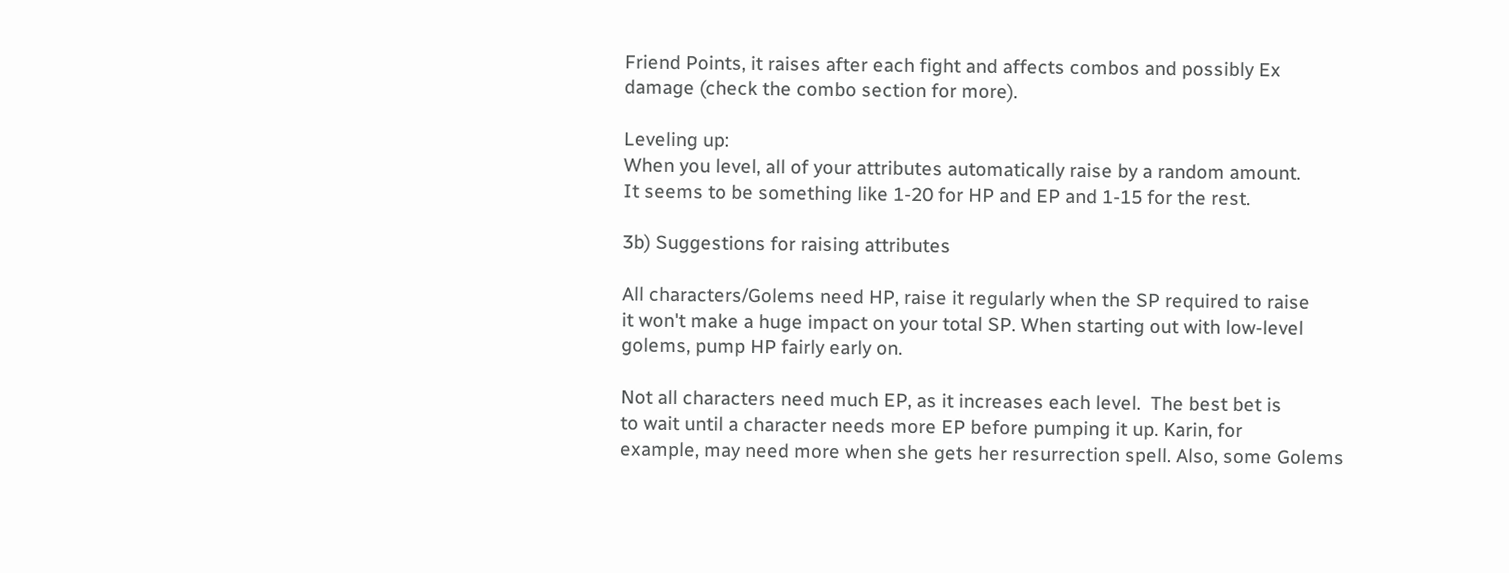Friend Points, it raises after each fight and affects combos and possibly Ex
damage (check the combo section for more).

Leveling up:
When you level, all of your attributes automatically raise by a random amount.
It seems to be something like 1-20 for HP and EP and 1-15 for the rest.

3b) Suggestions for raising attributes

All characters/Golems need HP, raise it regularly when the SP required to raise
it won't make a huge impact on your total SP. When starting out with low-level
golems, pump HP fairly early on.

Not all characters need much EP, as it increases each level.  The best bet is
to wait until a character needs more EP before pumping it up. Karin, for
example, may need more when she gets her resurrection spell. Also, some Golems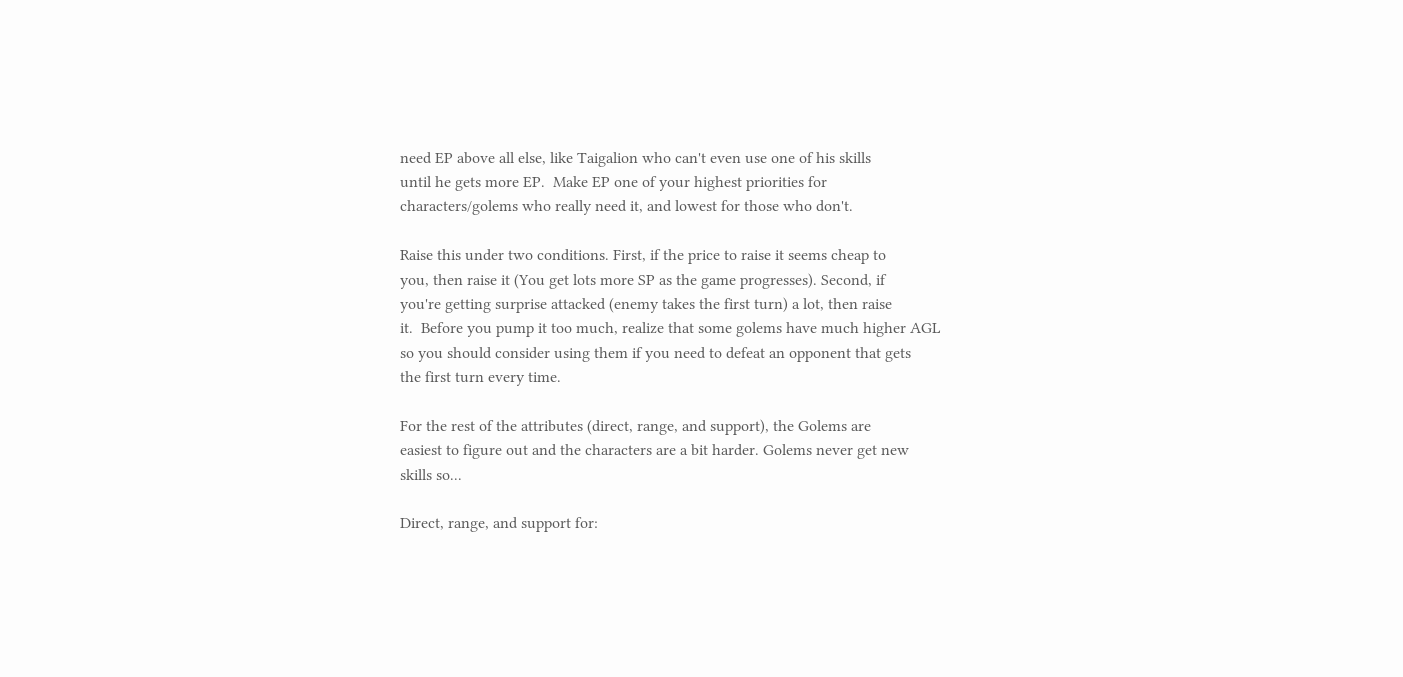need EP above all else, like Taigalion who can't even use one of his skills
until he gets more EP.  Make EP one of your highest priorities for
characters/golems who really need it, and lowest for those who don't.

Raise this under two conditions. First, if the price to raise it seems cheap to
you, then raise it (You get lots more SP as the game progresses). Second, if
you're getting surprise attacked (enemy takes the first turn) a lot, then raise
it.  Before you pump it too much, realize that some golems have much higher AGL
so you should consider using them if you need to defeat an opponent that gets
the first turn every time.

For the rest of the attributes (direct, range, and support), the Golems are
easiest to figure out and the characters are a bit harder. Golems never get new
skills so...

Direct, range, and support for: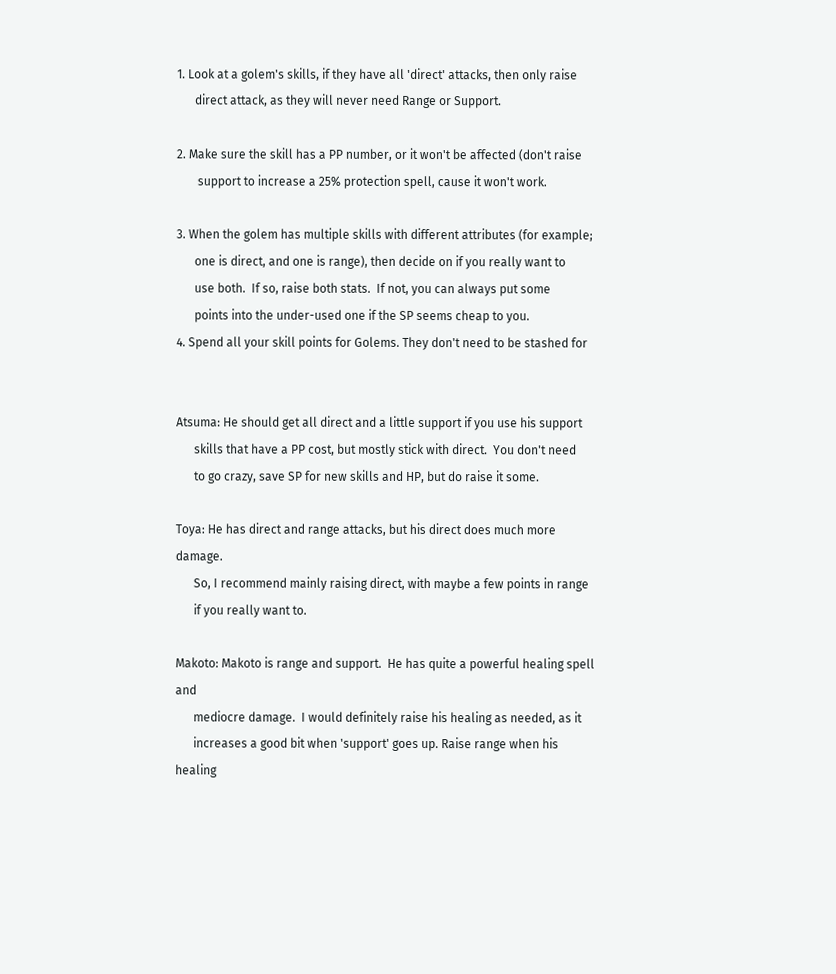1. Look at a golem's skills, if they have all 'direct' attacks, then only raise
      direct attack, as they will never need Range or Support.

2. Make sure the skill has a PP number, or it won't be affected (don't raise
       support to increase a 25% protection spell, cause it won't work.

3. When the golem has multiple skills with different attributes (for example;
      one is direct, and one is range), then decide on if you really want to
      use both.  If so, raise both stats.  If not, you can always put some
      points into the under-used one if the SP seems cheap to you.
4. Spend all your skill points for Golems. They don't need to be stashed for


Atsuma: He should get all direct and a little support if you use his support
      skills that have a PP cost, but mostly stick with direct.  You don't need
      to go crazy, save SP for new skills and HP, but do raise it some.

Toya: He has direct and range attacks, but his direct does much more damage.
      So, I recommend mainly raising direct, with maybe a few points in range
      if you really want to.

Makoto: Makoto is range and support.  He has quite a powerful healing spell and
      mediocre damage.  I would definitely raise his healing as needed, as it
      increases a good bit when 'support' goes up. Raise range when his healing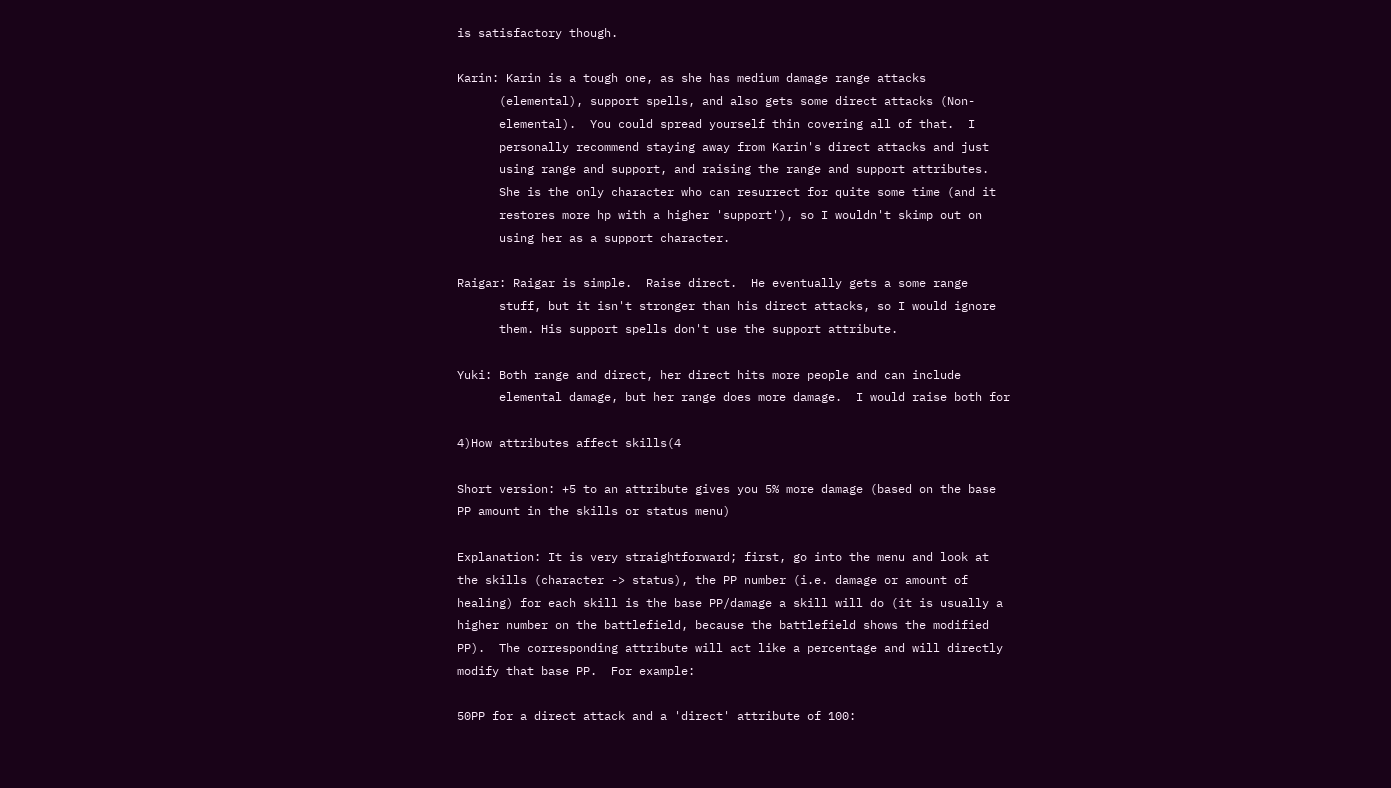is satisfactory though.

Karin: Karin is a tough one, as she has medium damage range attacks
      (elemental), support spells, and also gets some direct attacks (Non-
      elemental).  You could spread yourself thin covering all of that.  I
      personally recommend staying away from Karin's direct attacks and just
      using range and support, and raising the range and support attributes.
      She is the only character who can resurrect for quite some time (and it
      restores more hp with a higher 'support'), so I wouldn't skimp out on
      using her as a support character.

Raigar: Raigar is simple.  Raise direct.  He eventually gets a some range
      stuff, but it isn't stronger than his direct attacks, so I would ignore
      them. His support spells don't use the support attribute.

Yuki: Both range and direct, her direct hits more people and can include
      elemental damage, but her range does more damage.  I would raise both for

4)How attributes affect skills(4

Short version: +5 to an attribute gives you 5% more damage (based on the base
PP amount in the skills or status menu)

Explanation: It is very straightforward; first, go into the menu and look at
the skills (character -> status), the PP number (i.e. damage or amount of
healing) for each skill is the base PP/damage a skill will do (it is usually a
higher number on the battlefield, because the battlefield shows the modified
PP).  The corresponding attribute will act like a percentage and will directly
modify that base PP.  For example:

50PP for a direct attack and a 'direct' attribute of 100: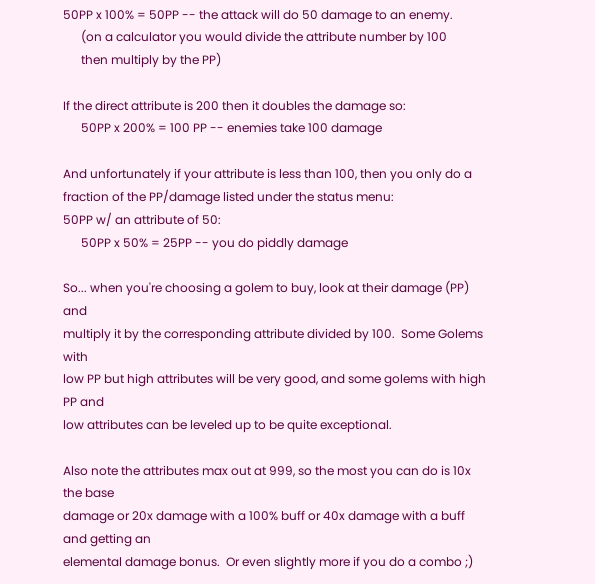50PP x 100% = 50PP -- the attack will do 50 damage to an enemy.
      (on a calculator you would divide the attribute number by 100
      then multiply by the PP)

If the direct attribute is 200 then it doubles the damage so:
      50PP x 200% = 100 PP -- enemies take 100 damage

And unfortunately if your attribute is less than 100, then you only do a
fraction of the PP/damage listed under the status menu:
50PP w/ an attribute of 50:
      50PP x 50% = 25PP -- you do piddly damage

So... when you're choosing a golem to buy, look at their damage (PP) and
multiply it by the corresponding attribute divided by 100.  Some Golems with
low PP but high attributes will be very good, and some golems with high PP and
low attributes can be leveled up to be quite exceptional.

Also note the attributes max out at 999, so the most you can do is 10x the base
damage or 20x damage with a 100% buff or 40x damage with a buff and getting an
elemental damage bonus.  Or even slightly more if you do a combo ;)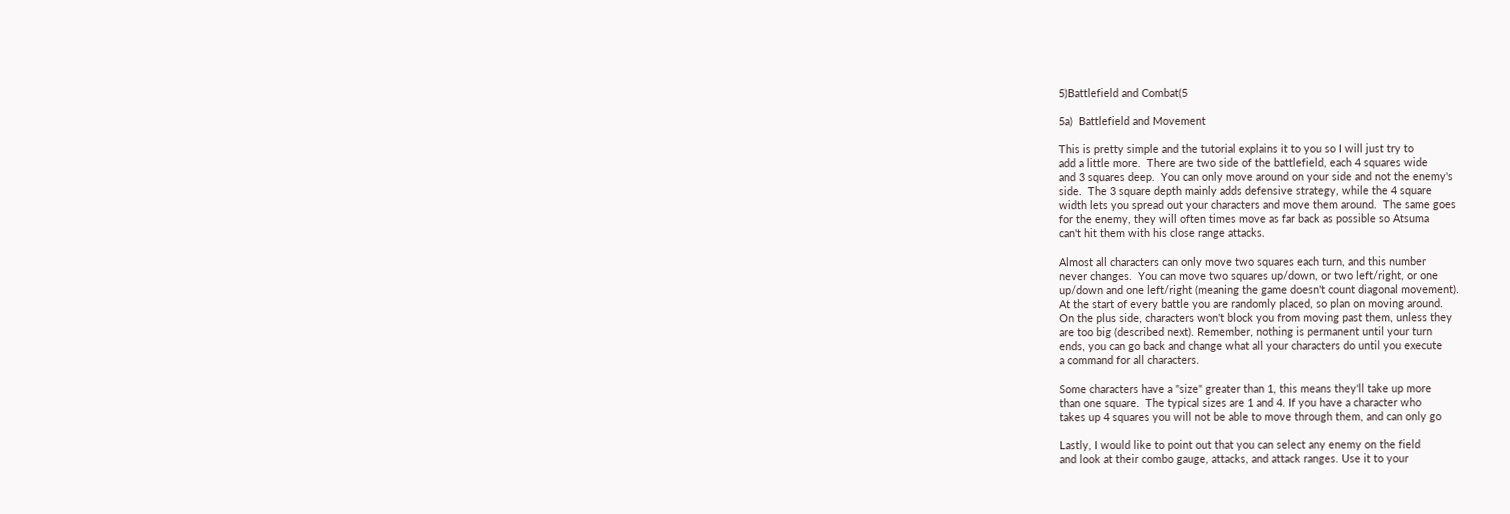5)Battlefield and Combat(5

5a)  Battlefield and Movement

This is pretty simple and the tutorial explains it to you so I will just try to
add a little more.  There are two side of the battlefield, each 4 squares wide
and 3 squares deep.  You can only move around on your side and not the enemy's
side.  The 3 square depth mainly adds defensive strategy, while the 4 square
width lets you spread out your characters and move them around.  The same goes
for the enemy, they will often times move as far back as possible so Atsuma
can't hit them with his close range attacks.

Almost all characters can only move two squares each turn, and this number
never changes.  You can move two squares up/down, or two left/right, or one
up/down and one left/right (meaning the game doesn't count diagonal movement).
At the start of every battle you are randomly placed, so plan on moving around.
On the plus side, characters won't block you from moving past them, unless they
are too big (described next). Remember, nothing is permanent until your turn
ends, you can go back and change what all your characters do until you execute
a command for all characters.

Some characters have a "size" greater than 1, this means they'll take up more
than one square.  The typical sizes are 1 and 4. If you have a character who
takes up 4 squares you will not be able to move through them, and can only go

Lastly, I would like to point out that you can select any enemy on the field
and look at their combo gauge, attacks, and attack ranges. Use it to your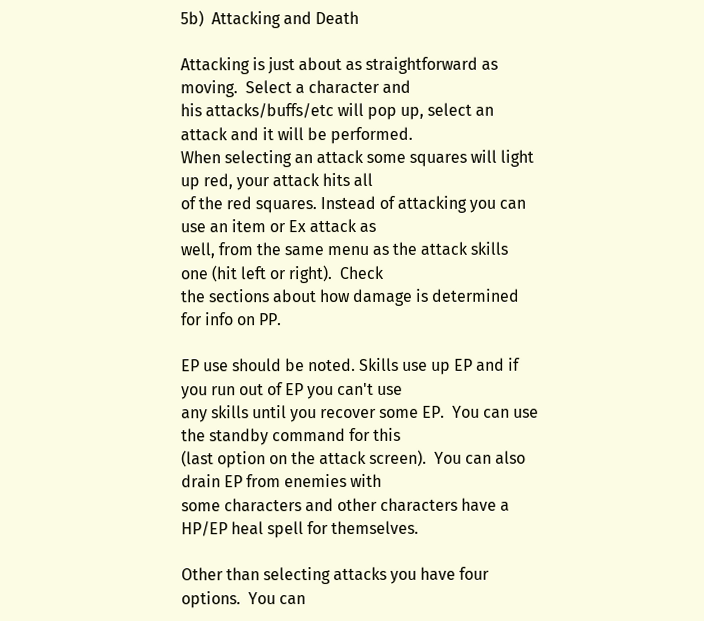5b)  Attacking and Death

Attacking is just about as straightforward as moving.  Select a character and
his attacks/buffs/etc will pop up, select an attack and it will be performed.
When selecting an attack some squares will light up red, your attack hits all
of the red squares. Instead of attacking you can use an item or Ex attack as
well, from the same menu as the attack skills one (hit left or right).  Check
the sections about how damage is determined for info on PP.

EP use should be noted. Skills use up EP and if you run out of EP you can't use
any skills until you recover some EP.  You can use the standby command for this
(last option on the attack screen).  You can also drain EP from enemies with
some characters and other characters have a HP/EP heal spell for themselves.

Other than selecting attacks you have four options.  You can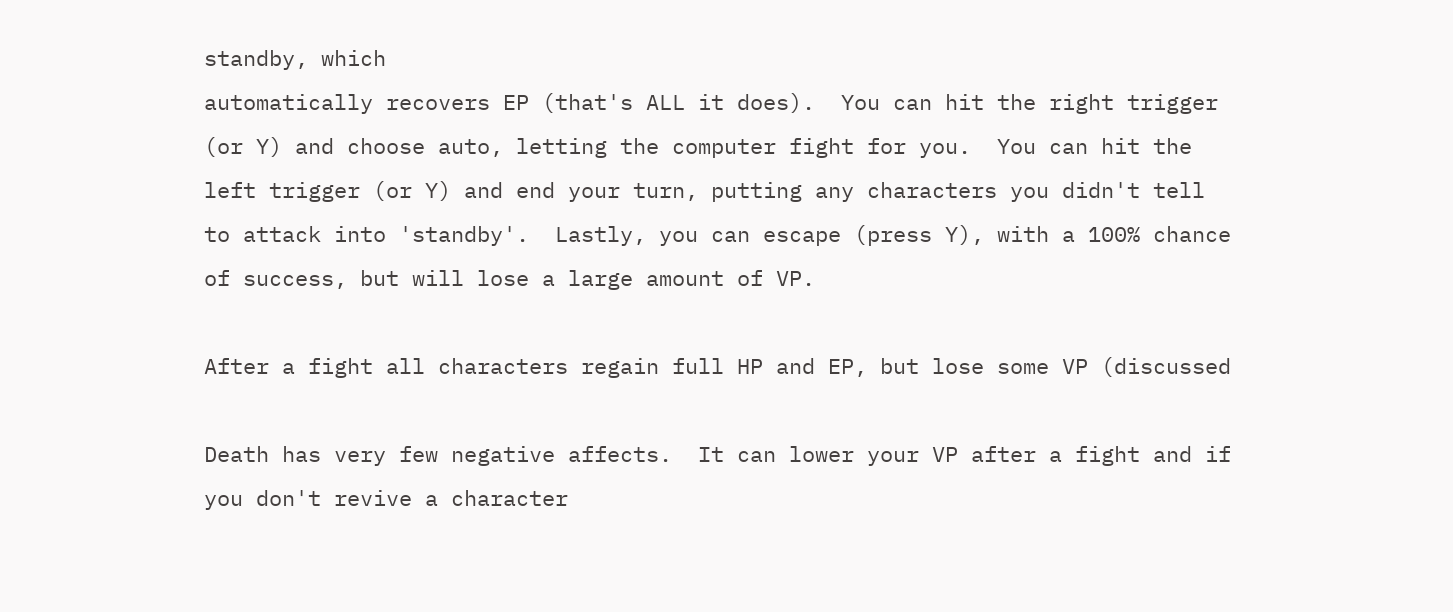standby, which
automatically recovers EP (that's ALL it does).  You can hit the right trigger
(or Y) and choose auto, letting the computer fight for you.  You can hit the
left trigger (or Y) and end your turn, putting any characters you didn't tell
to attack into 'standby'.  Lastly, you can escape (press Y), with a 100% chance
of success, but will lose a large amount of VP.

After a fight all characters regain full HP and EP, but lose some VP (discussed

Death has very few negative affects.  It can lower your VP after a fight and if
you don't revive a character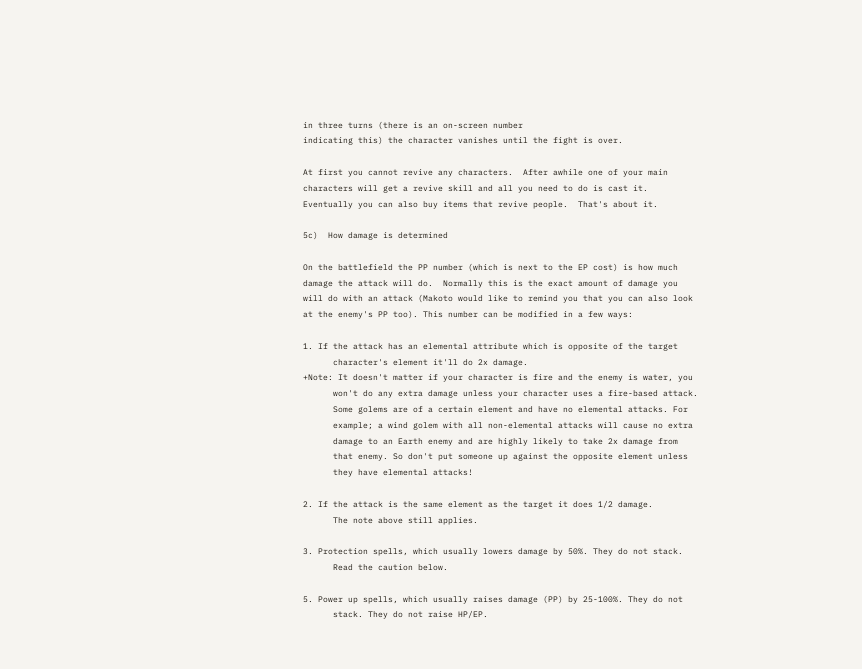in three turns (there is an on-screen number
indicating this) the character vanishes until the fight is over.

At first you cannot revive any characters.  After awhile one of your main
characters will get a revive skill and all you need to do is cast it.
Eventually you can also buy items that revive people.  That's about it.

5c)  How damage is determined

On the battlefield the PP number (which is next to the EP cost) is how much
damage the attack will do.  Normally this is the exact amount of damage you
will do with an attack (Makoto would like to remind you that you can also look
at the enemy's PP too). This number can be modified in a few ways:

1. If the attack has an elemental attribute which is opposite of the target
      character's element it'll do 2x damage.
+Note: It doesn't matter if your character is fire and the enemy is water, you
      won't do any extra damage unless your character uses a fire-based attack.
      Some golems are of a certain element and have no elemental attacks. For
      example; a wind golem with all non-elemental attacks will cause no extra
      damage to an Earth enemy and are highly likely to take 2x damage from
      that enemy. So don't put someone up against the opposite element unless
      they have elemental attacks!

2. If the attack is the same element as the target it does 1/2 damage.
      The note above still applies.

3. Protection spells, which usually lowers damage by 50%. They do not stack.
      Read the caution below.

5. Power up spells, which usually raises damage (PP) by 25-100%. They do not
      stack. They do not raise HP/EP.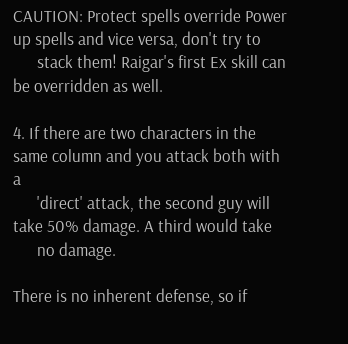CAUTION: Protect spells override Power up spells and vice versa, don't try to
      stack them! Raigar's first Ex skill can be overridden as well.

4. If there are two characters in the same column and you attack both with a
      'direct' attack, the second guy will take 50% damage. A third would take
      no damage.

There is no inherent defense, so if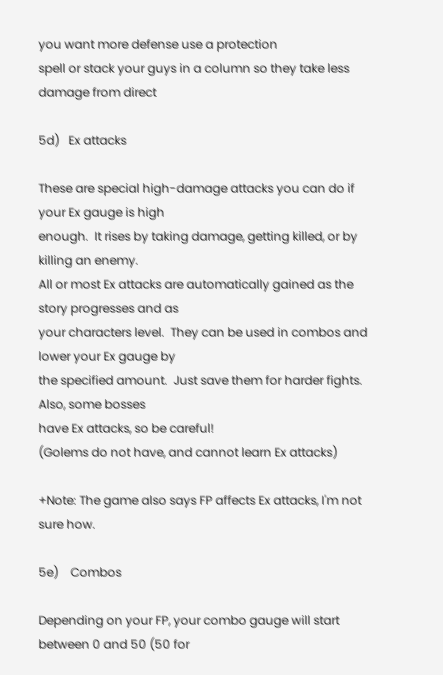you want more defense use a protection
spell or stack your guys in a column so they take less damage from direct

5d)   Ex attacks

These are special high-damage attacks you can do if your Ex gauge is high
enough.  It rises by taking damage, getting killed, or by killing an enemy.
All or most Ex attacks are automatically gained as the story progresses and as
your characters level.  They can be used in combos and lower your Ex gauge by
the specified amount.  Just save them for harder fights.  Also, some bosses
have Ex attacks, so be careful!
(Golems do not have, and cannot learn Ex attacks)

+Note: The game also says FP affects Ex attacks, I'm not sure how.

5e)    Combos

Depending on your FP, your combo gauge will start between 0 and 50 (50 for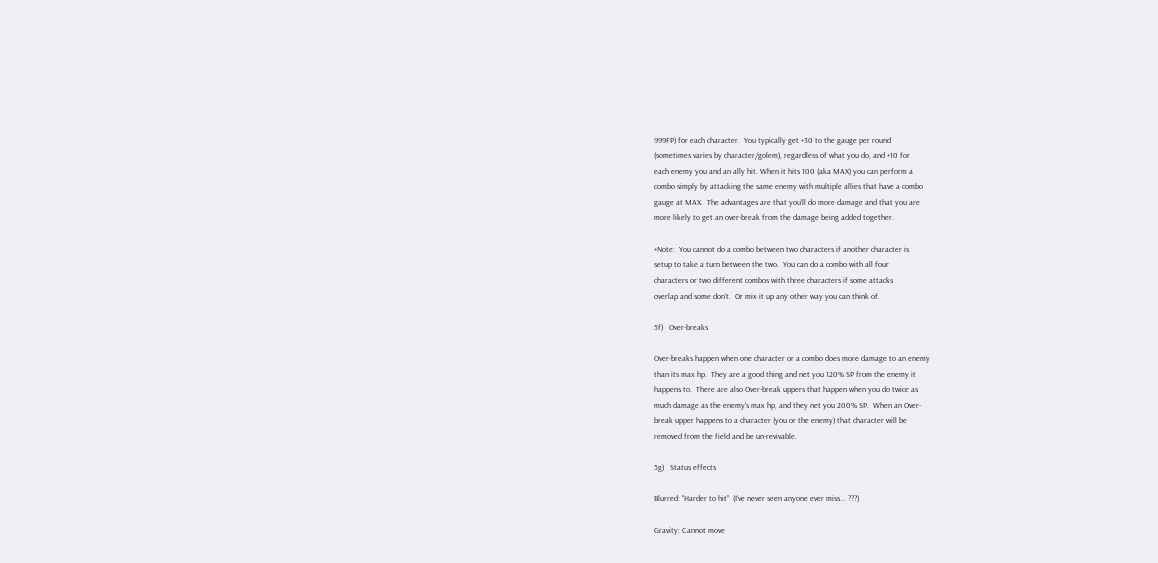999FP) for each character.  You typically get +30 to the gauge per round
(sometimes varies by character/golem), regardless of what you do, and +10 for
each enemy you and an ally hit. When it hits 100 (aka MAX) you can perform a
combo simply by attacking the same enemy with multiple allies that have a combo
gauge at MAX.  The advantages are that you'll do more damage and that you are
more likely to get an over-break from the damage being added together.

+Note:  You cannot do a combo between two characters if another character is
setup to take a turn between the two.  You can do a combo with all four
characters or two different combos with three characters if some attacks
overlap and some don't.  Or mix it up any other way you can think of.

5f)   Over-breaks

Over-breaks happen when one character or a combo does more damage to an enemy
than its max hp.  They are a good thing and net you 120% SP from the enemy it
happens to.  There are also Over-break uppers that happen when you do twice as
much damage as the enemy's max hp, and they net you 200% SP.  When an Over-
break upper happens to a character (you or the enemy) that character will be
removed from the field and be un-revivable.

5g)   Status effects

Blurred: "Harder to hit"  (I've never seen anyone ever miss... ???)

Gravity: Cannot move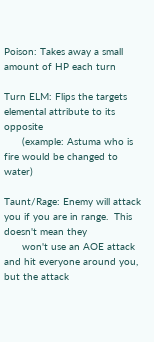Poison: Takes away a small amount of HP each turn

Turn ELM: Flips the targets elemental attribute to its opposite
      (example: Astuma who is fire would be changed to water)

Taunt/Rage: Enemy will attack you if you are in range.  This doesn't mean they
      won't use an AOE attack and hit everyone around you, but the attack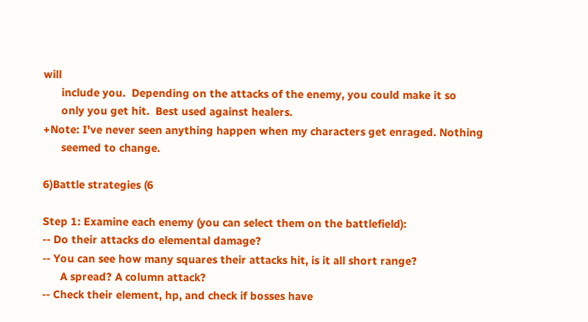will
      include you.  Depending on the attacks of the enemy, you could make it so
      only you get hit.  Best used against healers.
+Note: I've never seen anything happen when my characters get enraged. Nothing
      seemed to change.

6)Battle strategies (6

Step 1: Examine each enemy (you can select them on the battlefield):
-- Do their attacks do elemental damage?
-- You can see how many squares their attacks hit, is it all short range?
      A spread? A column attack?
-- Check their element, hp, and check if bosses have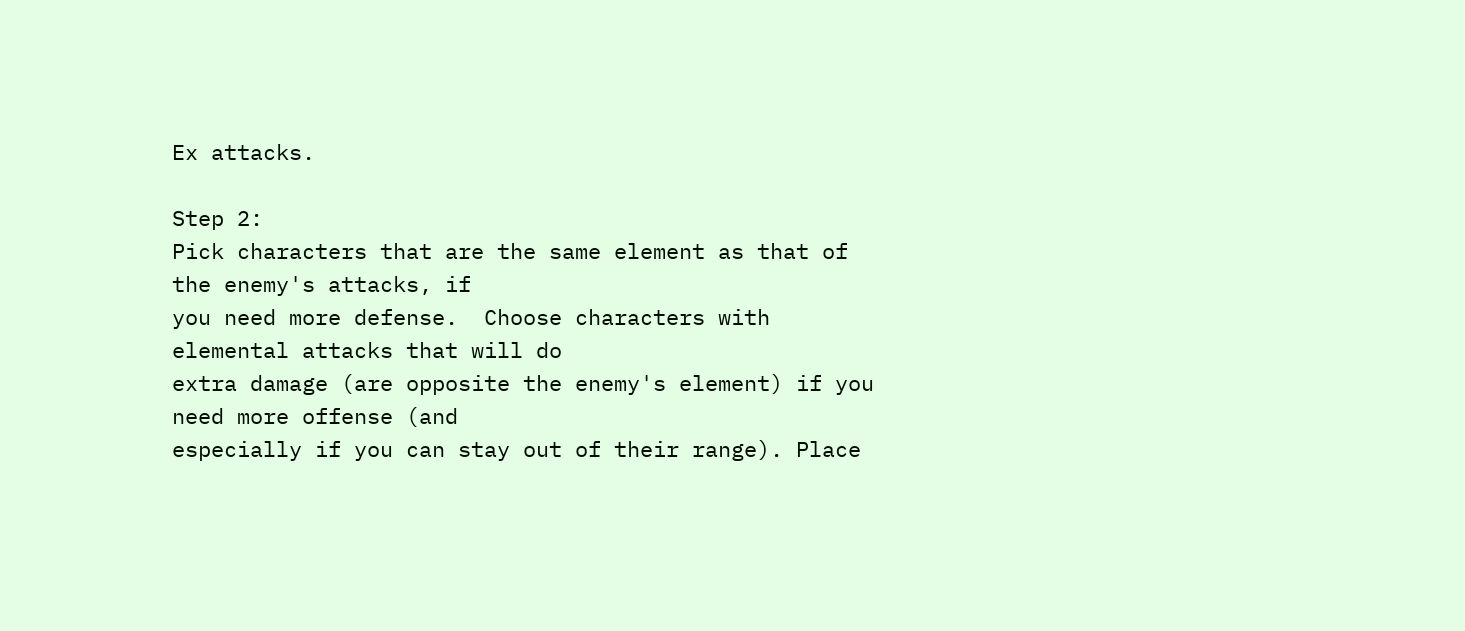Ex attacks.

Step 2:
Pick characters that are the same element as that of the enemy's attacks, if
you need more defense.  Choose characters with elemental attacks that will do
extra damage (are opposite the enemy's element) if you need more offense (and
especially if you can stay out of their range). Place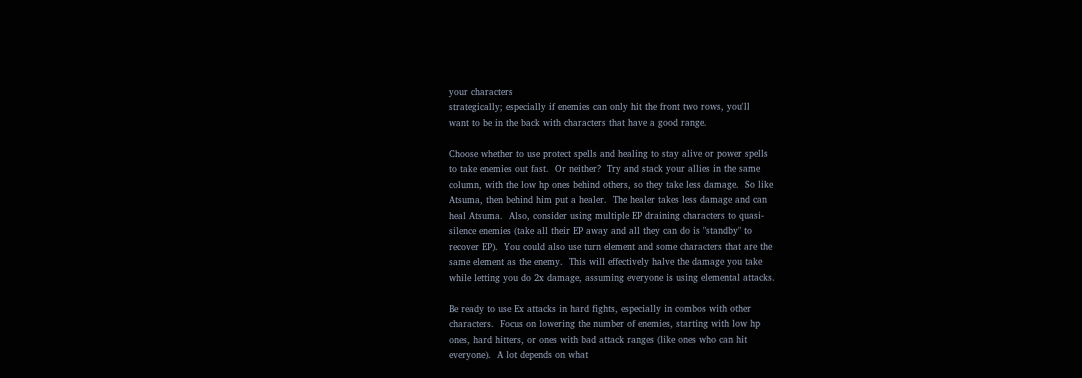your characters
strategically; especially if enemies can only hit the front two rows, you'll
want to be in the back with characters that have a good range.

Choose whether to use protect spells and healing to stay alive or power spells
to take enemies out fast.  Or neither?  Try and stack your allies in the same
column, with the low hp ones behind others, so they take less damage.  So like
Atsuma, then behind him put a healer.  The healer takes less damage and can
heal Atsuma.  Also, consider using multiple EP draining characters to quasi-
silence enemies (take all their EP away and all they can do is "standby" to
recover EP).  You could also use turn element and some characters that are the
same element as the enemy.  This will effectively halve the damage you take
while letting you do 2x damage, assuming everyone is using elemental attacks.

Be ready to use Ex attacks in hard fights, especially in combos with other
characters.  Focus on lowering the number of enemies, starting with low hp
ones, hard hitters, or ones with bad attack ranges (like ones who can hit
everyone).  A lot depends on what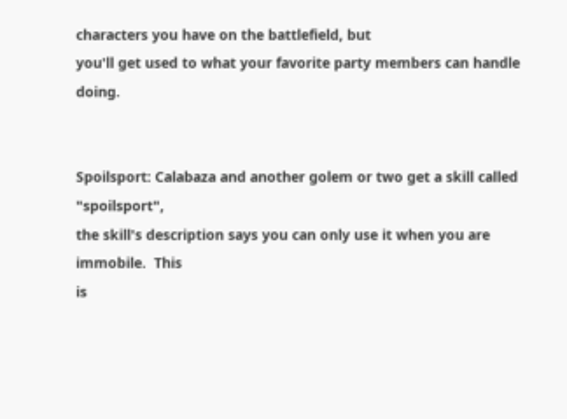characters you have on the battlefield, but
you'll get used to what your favorite party members can handle doing.


Spoilsport: Calabaza and another golem or two get a skill called "spoilsport",
the skill's description says you can only use it when you are immobile.  This
is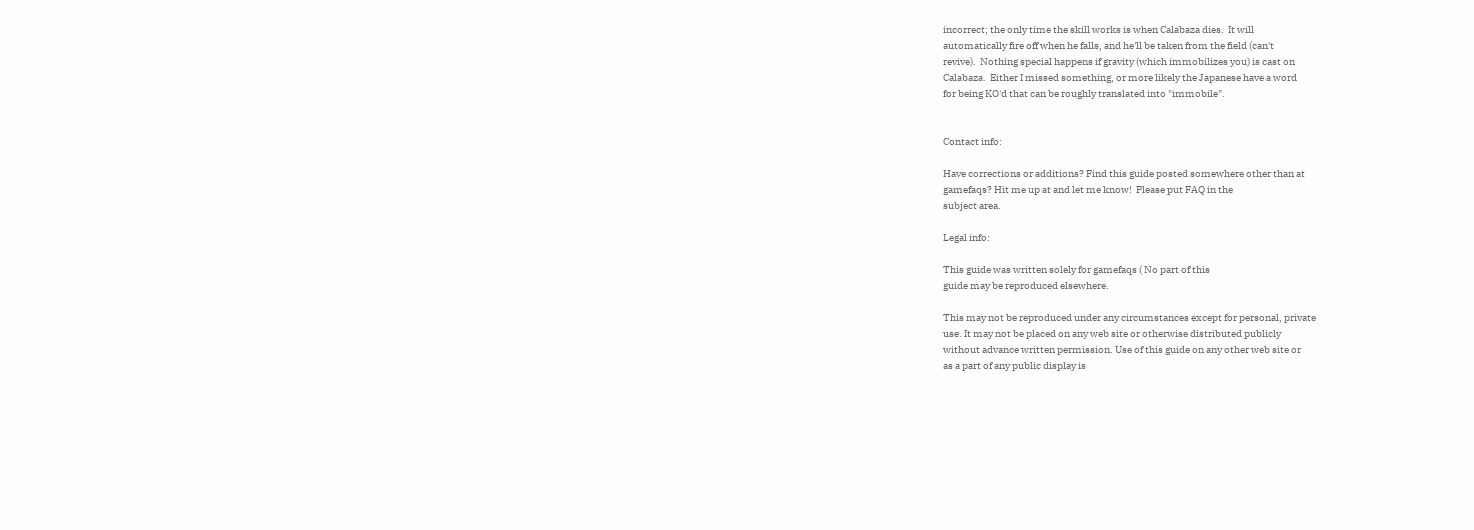incorrect; the only time the skill works is when Calabaza dies.  It will
automatically fire off when he falls, and he'll be taken from the field (can't
revive).  Nothing special happens if gravity (which immobilizes you) is cast on
Calabaza.  Either I missed something, or more likely the Japanese have a word
for being KO'd that can be roughly translated into "immobile".


Contact info:

Have corrections or additions? Find this guide posted somewhere other than at
gamefaqs? Hit me up at and let me know!  Please put FAQ in the
subject area.

Legal info:

This guide was written solely for gamefaqs ( No part of this
guide may be reproduced elsewhere.

This may not be reproduced under any circumstances except for personal, private
use. It may not be placed on any web site or otherwise distributed publicly
without advance written permission. Use of this guide on any other web site or
as a part of any public display is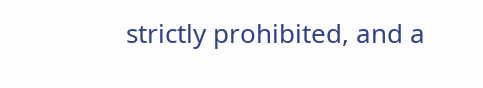strictly prohibited, and a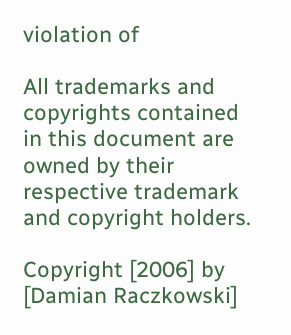violation of

All trademarks and copyrights contained in this document are owned by their
respective trademark and copyright holders.

Copyright [2006] by [Damian Raczkowski]